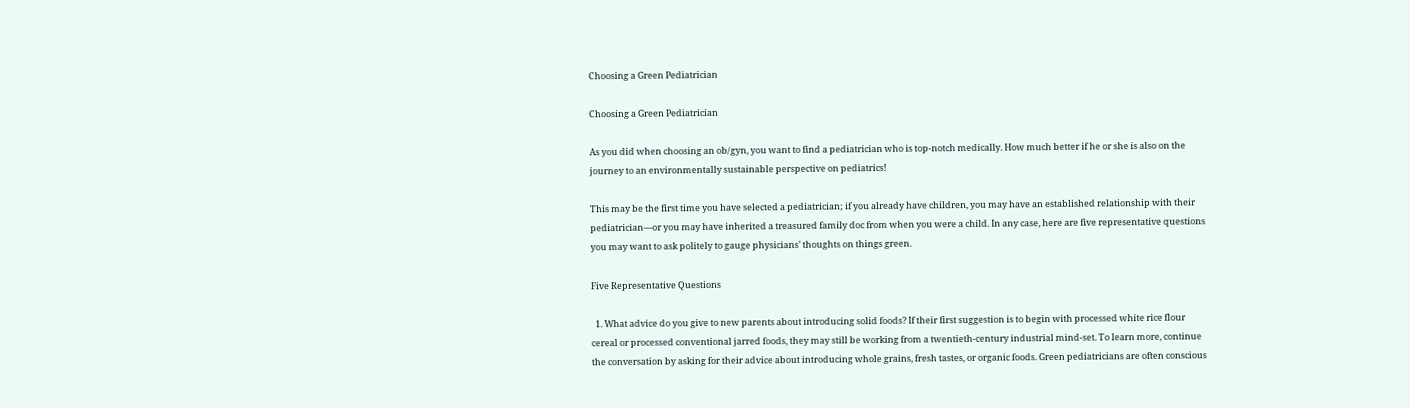Choosing a Green Pediatrician

Choosing a Green Pediatrician

As you did when choosing an ob/gyn, you want to find a pediatrician who is top-notch medically. How much better if he or she is also on the journey to an environmentally sustainable perspective on pediatrics!

This may be the first time you have selected a pediatrician; if you already have children, you may have an established relationship with their pediatrician—or you may have inherited a treasured family doc from when you were a child. In any case, here are five representative questions you may want to ask politely to gauge physicians’ thoughts on things green.

Five Representative Questions

  1. What advice do you give to new parents about introducing solid foods? If their first suggestion is to begin with processed white rice flour cereal or processed conventional jarred foods, they may still be working from a twentieth-century industrial mind-set. To learn more, continue the conversation by asking for their advice about introducing whole grains, fresh tastes, or organic foods. Green pediatricians are often conscious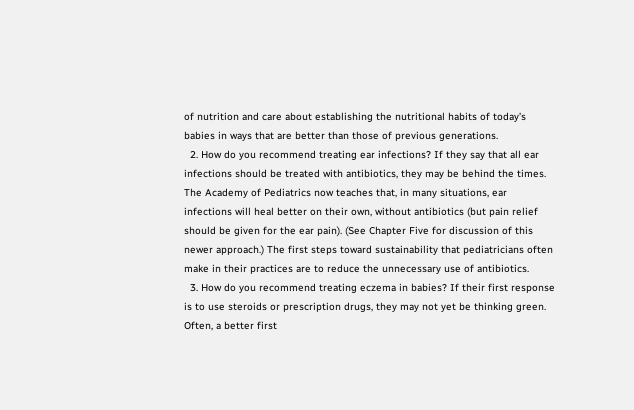of nutrition and care about establishing the nutritional habits of today’s babies in ways that are better than those of previous generations.
  2. How do you recommend treating ear infections? If they say that all ear infections should be treated with antibiotics, they may be behind the times. The Academy of Pediatrics now teaches that, in many situations, ear infections will heal better on their own, without antibiotics (but pain relief should be given for the ear pain). (See Chapter Five for discussion of this newer approach.) The first steps toward sustainability that pediatricians often make in their practices are to reduce the unnecessary use of antibiotics.
  3. How do you recommend treating eczema in babies? If their first response is to use steroids or prescription drugs, they may not yet be thinking green. Often, a better first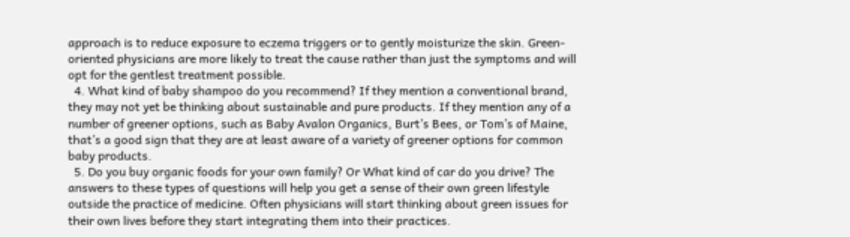approach is to reduce exposure to eczema triggers or to gently moisturize the skin. Green-oriented physicians are more likely to treat the cause rather than just the symptoms and will opt for the gentlest treatment possible.
  4. What kind of baby shampoo do you recommend? If they mention a conventional brand, they may not yet be thinking about sustainable and pure products. If they mention any of a number of greener options, such as Baby Avalon Organics, Burt’s Bees, or Tom’s of Maine, that’s a good sign that they are at least aware of a variety of greener options for common baby products.
  5. Do you buy organic foods for your own family? Or What kind of car do you drive? The answers to these types of questions will help you get a sense of their own green lifestyle outside the practice of medicine. Often physicians will start thinking about green issues for their own lives before they start integrating them into their practices.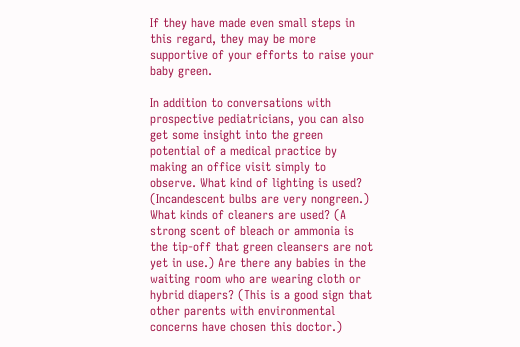If they have made even small steps in this regard, they may be more supportive of your efforts to raise your baby green.

In addition to conversations with prospective pediatricians, you can also get some insight into the green potential of a medical practice by making an office visit simply to observe. What kind of lighting is used? (Incandescent bulbs are very nongreen.) What kinds of cleaners are used? (A strong scent of bleach or ammonia is the tip-off that green cleansers are not yet in use.) Are there any babies in the waiting room who are wearing cloth or hybrid diapers? (This is a good sign that other parents with environmental concerns have chosen this doctor.)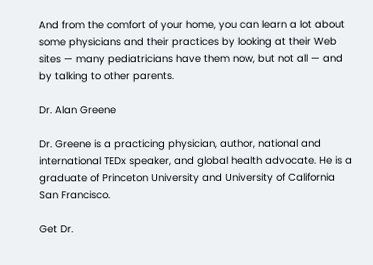And from the comfort of your home, you can learn a lot about some physicians and their practices by looking at their Web sites — many pediatricians have them now, but not all — and by talking to other parents.

Dr. Alan Greene

Dr. Greene is a practicing physician, author, national and international TEDx speaker, and global health advocate. He is a graduate of Princeton University and University of California San Francisco.

Get Dr.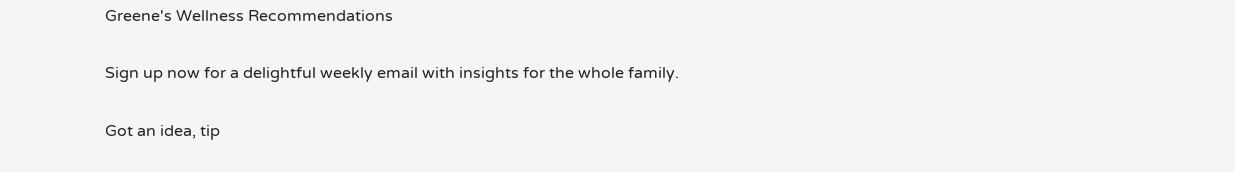Greene's Wellness Recommendations

Sign up now for a delightful weekly email with insights for the whole family.

Got an idea, tip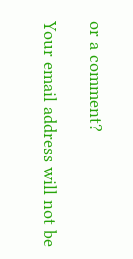or a comment?

Your email address will not be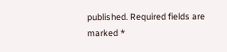published. Required fields are marked *